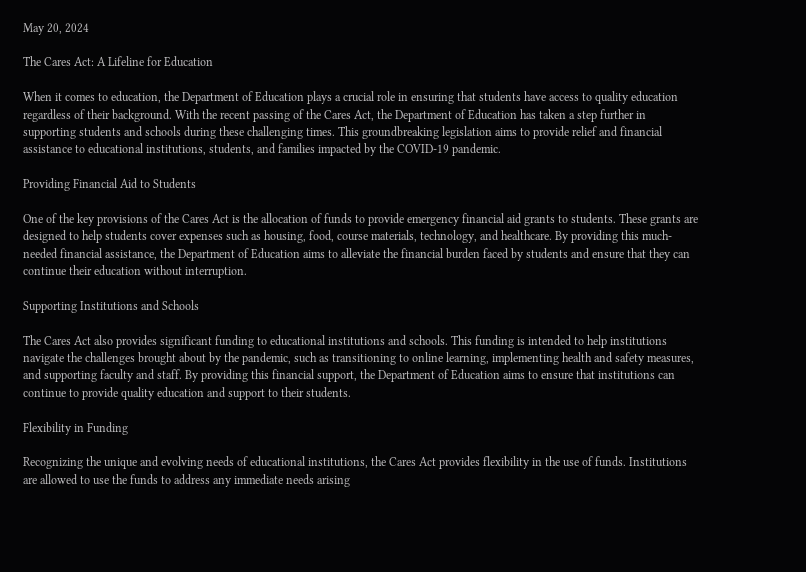May 20, 2024

The Cares Act: A Lifeline for Education

When it comes to education, the Department of Education plays a crucial role in ensuring that students have access to quality education regardless of their background. With the recent passing of the Cares Act, the Department of Education has taken a step further in supporting students and schools during these challenging times. This groundbreaking legislation aims to provide relief and financial assistance to educational institutions, students, and families impacted by the COVID-19 pandemic.

Providing Financial Aid to Students

One of the key provisions of the Cares Act is the allocation of funds to provide emergency financial aid grants to students. These grants are designed to help students cover expenses such as housing, food, course materials, technology, and healthcare. By providing this much-needed financial assistance, the Department of Education aims to alleviate the financial burden faced by students and ensure that they can continue their education without interruption.

Supporting Institutions and Schools

The Cares Act also provides significant funding to educational institutions and schools. This funding is intended to help institutions navigate the challenges brought about by the pandemic, such as transitioning to online learning, implementing health and safety measures, and supporting faculty and staff. By providing this financial support, the Department of Education aims to ensure that institutions can continue to provide quality education and support to their students.

Flexibility in Funding

Recognizing the unique and evolving needs of educational institutions, the Cares Act provides flexibility in the use of funds. Institutions are allowed to use the funds to address any immediate needs arising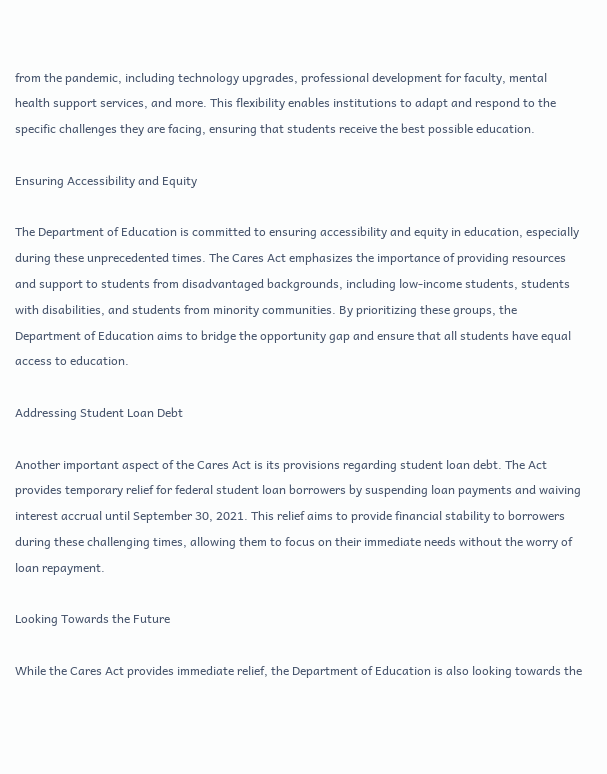from the pandemic, including technology upgrades, professional development for faculty, mental health support services, and more. This flexibility enables institutions to adapt and respond to the specific challenges they are facing, ensuring that students receive the best possible education.

Ensuring Accessibility and Equity

The Department of Education is committed to ensuring accessibility and equity in education, especially during these unprecedented times. The Cares Act emphasizes the importance of providing resources and support to students from disadvantaged backgrounds, including low-income students, students with disabilities, and students from minority communities. By prioritizing these groups, the Department of Education aims to bridge the opportunity gap and ensure that all students have equal access to education.

Addressing Student Loan Debt

Another important aspect of the Cares Act is its provisions regarding student loan debt. The Act provides temporary relief for federal student loan borrowers by suspending loan payments and waiving interest accrual until September 30, 2021. This relief aims to provide financial stability to borrowers during these challenging times, allowing them to focus on their immediate needs without the worry of loan repayment.

Looking Towards the Future

While the Cares Act provides immediate relief, the Department of Education is also looking towards the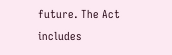future. The Act includes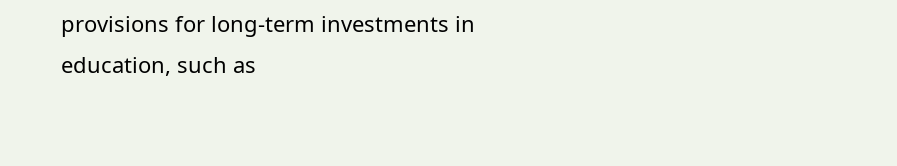provisions for long-term investments in education, such as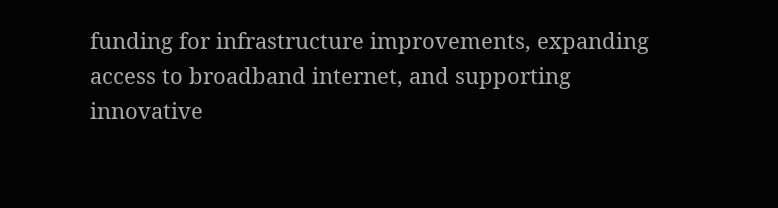funding for infrastructure improvements, expanding access to broadband internet, and supporting innovative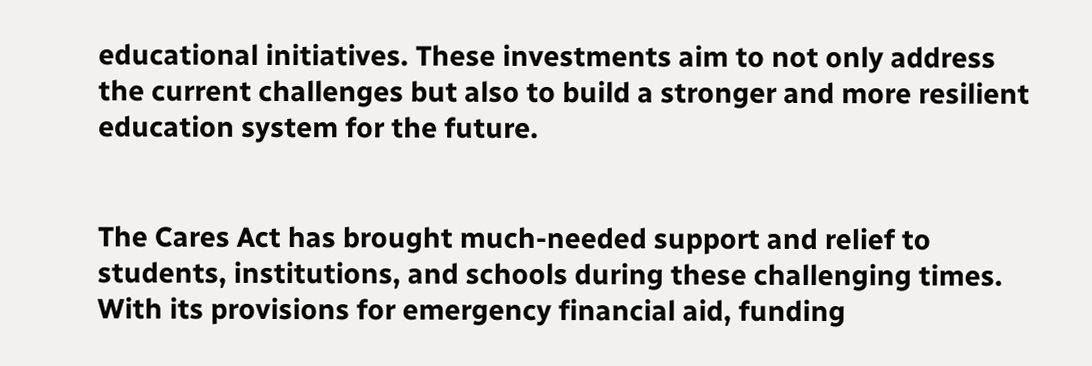educational initiatives. These investments aim to not only address the current challenges but also to build a stronger and more resilient education system for the future.


The Cares Act has brought much-needed support and relief to students, institutions, and schools during these challenging times. With its provisions for emergency financial aid, funding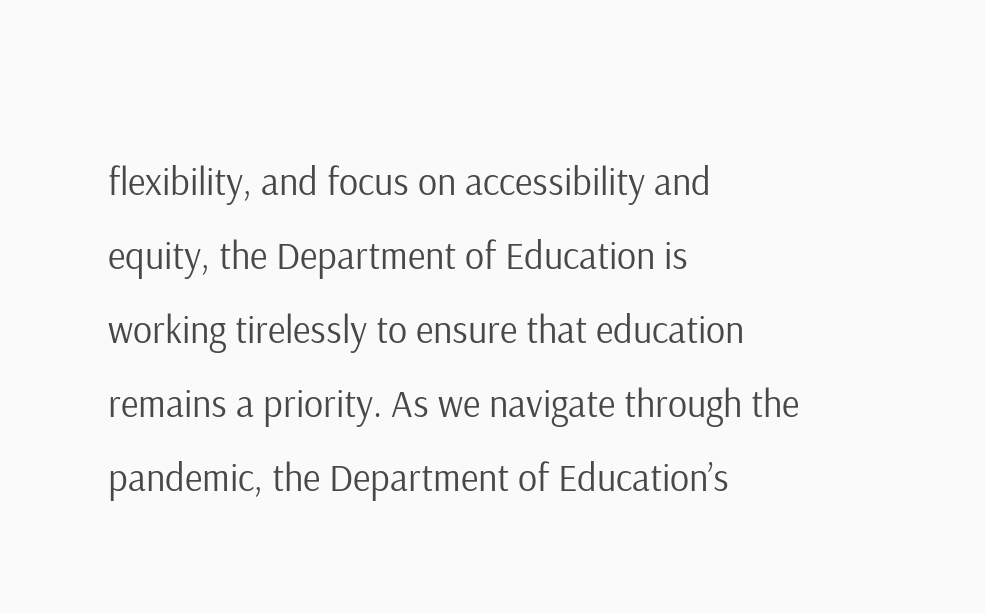flexibility, and focus on accessibility and equity, the Department of Education is working tirelessly to ensure that education remains a priority. As we navigate through the pandemic, the Department of Education’s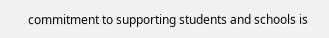commitment to supporting students and schools is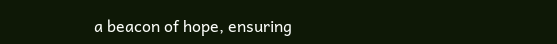a beacon of hope, ensuring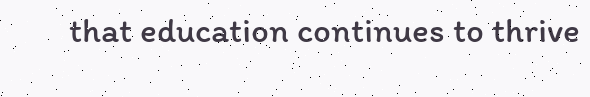that education continues to thrive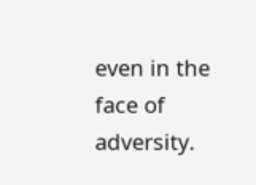even in the face of adversity.